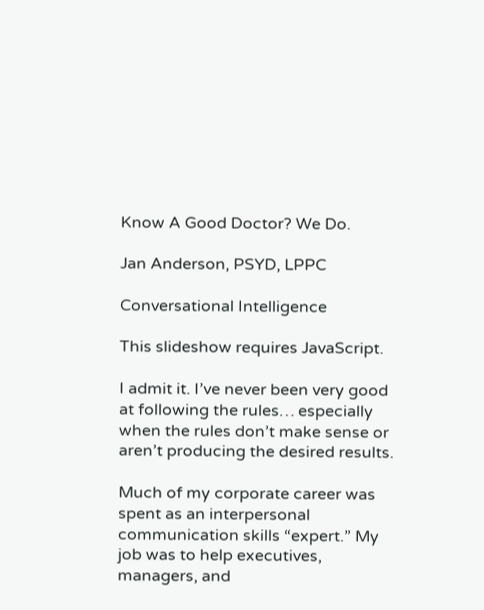Know A Good Doctor? We Do.

Jan Anderson, PSYD, LPPC

Conversational Intelligence

This slideshow requires JavaScript.

I admit it. I’ve never been very good at following the rules… especially when the rules don’t make sense or aren’t producing the desired results.

Much of my corporate career was spent as an interpersonal communication skills “expert.” My job was to help executives, managers, and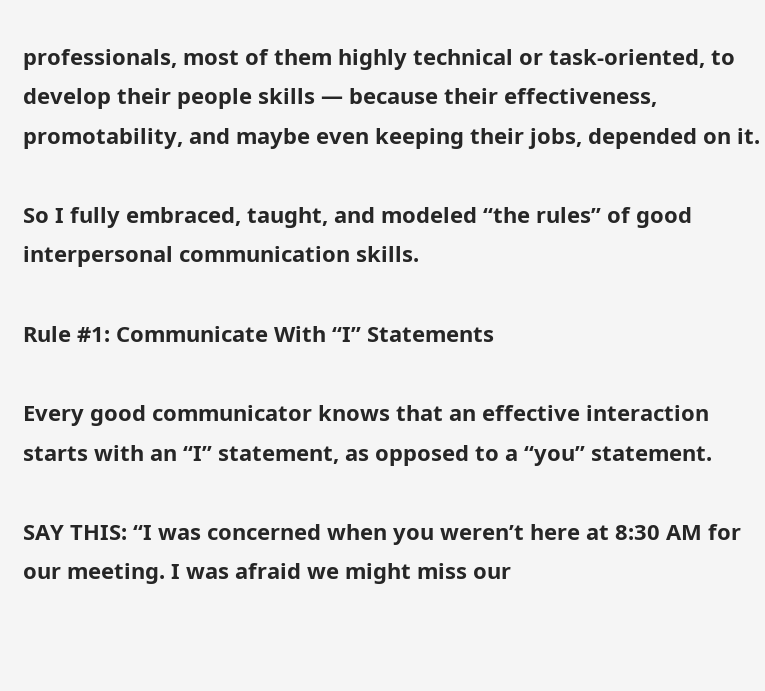professionals, most of them highly technical or task-oriented, to develop their people skills — because their effectiveness, promotability, and maybe even keeping their jobs, depended on it.

So I fully embraced, taught, and modeled “the rules” of good interpersonal communication skills.

Rule #1: Communicate With “I” Statements

Every good communicator knows that an effective interaction starts with an “I” statement, as opposed to a “you” statement.

SAY THIS: “I was concerned when you weren’t here at 8:30 AM for our meeting. I was afraid we might miss our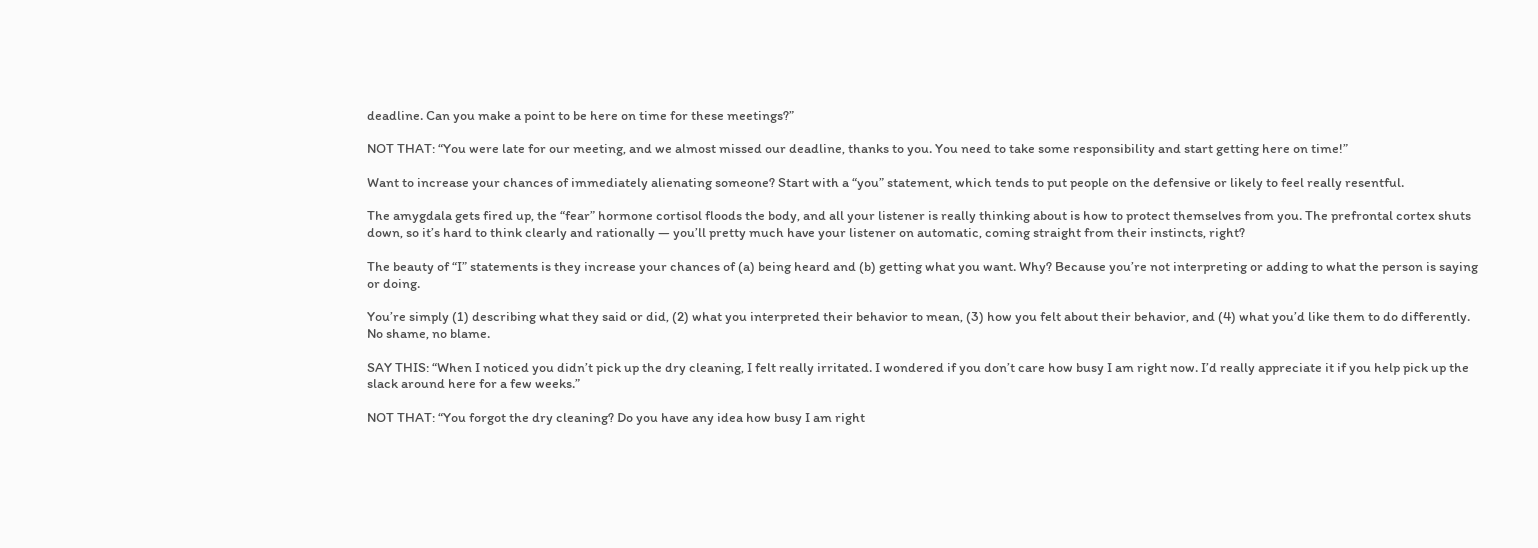deadline. Can you make a point to be here on time for these meetings?”

NOT THAT: “You were late for our meeting, and we almost missed our deadline, thanks to you. You need to take some responsibility and start getting here on time!”

Want to increase your chances of immediately alienating someone? Start with a “you” statement, which tends to put people on the defensive or likely to feel really resentful.

The amygdala gets fired up, the “fear” hormone cortisol floods the body, and all your listener is really thinking about is how to protect themselves from you. The prefrontal cortex shuts down, so it’s hard to think clearly and rationally — you’ll pretty much have your listener on automatic, coming straight from their instincts, right?

The beauty of “I” statements is they increase your chances of (a) being heard and (b) getting what you want. Why? Because you’re not interpreting or adding to what the person is saying or doing.

You’re simply (1) describing what they said or did, (2) what you interpreted their behavior to mean, (3) how you felt about their behavior, and (4) what you’d like them to do differently. No shame, no blame.

SAY THIS: “When I noticed you didn’t pick up the dry cleaning, I felt really irritated. I wondered if you don’t care how busy I am right now. I’d really appreciate it if you help pick up the slack around here for a few weeks.”

NOT THAT: “You forgot the dry cleaning? Do you have any idea how busy I am right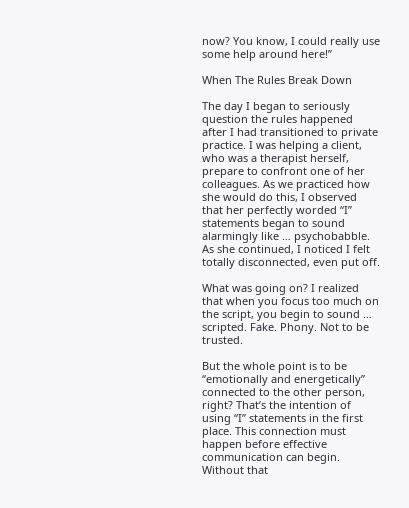now? You know, I could really use some help around here!”

When The Rules Break Down

The day I began to seriously question the rules happened after I had transitioned to private practice. I was helping a client, who was a therapist herself, prepare to confront one of her colleagues. As we practiced how she would do this, I observed that her perfectly worded “I” statements began to sound alarmingly like … psychobabble. As she continued, I noticed I felt totally disconnected, even put off.

What was going on? I realized that when you focus too much on the script, you begin to sound … scripted. Fake. Phony. Not to be trusted.

But the whole point is to be “emotionally and energetically” connected to the other person, right? That’s the intention of using “I” statements in the first place. This connection must happen before effective communication can begin. Without that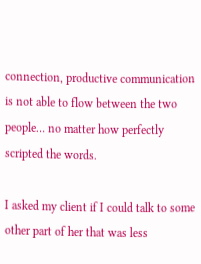connection, productive communication is not able to flow between the two people… no matter how perfectly scripted the words.

I asked my client if I could talk to some other part of her that was less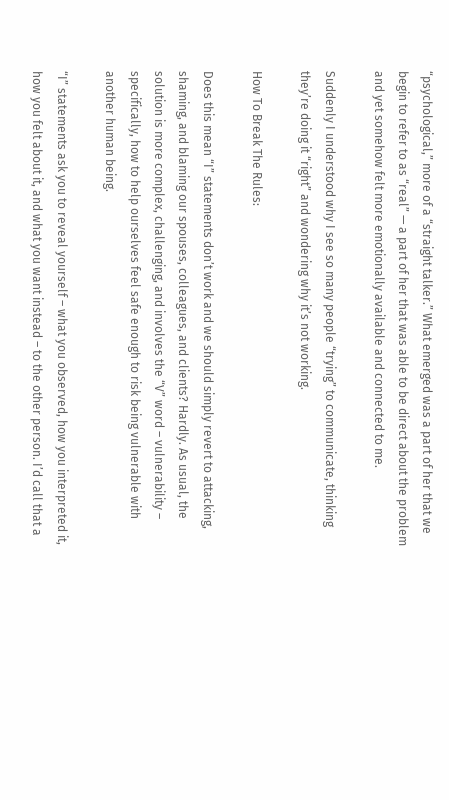“psychological,” more of a “straight talker.” What emerged was a part of her that we begin to refer to as “real” — a part of her that was able to be direct about the problem and yet somehow felt more emotionally available and connected to me.

Suddenly I understood why I see so many people “trying” to communicate, thinking they’re doing it “right” and wondering why it’s not working.

How To Break The Rules:

Does this mean “I” statements don’t work and we should simply revert to attacking, shaming, and blaming our spouses, colleagues, and clients? Hardly. As usual, the solution is more complex, challenging, and involves the “V” word – vulnerability – specifically, how to help ourselves feel safe enough to risk being vulnerable with another human being.

“I” statements ask you to reveal yourself – what you observed, how you interpreted it, how you felt about it, and what you want instead – to the other person. I’d call that a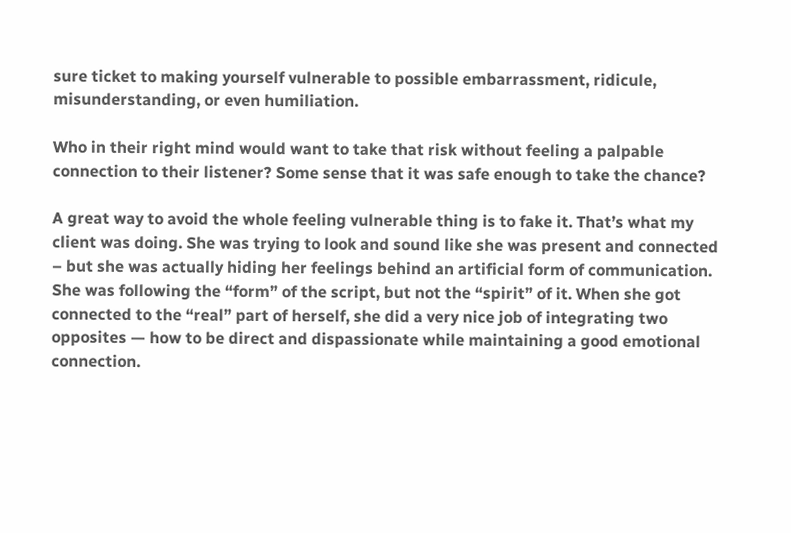sure ticket to making yourself vulnerable to possible embarrassment, ridicule, misunderstanding, or even humiliation.

Who in their right mind would want to take that risk without feeling a palpable connection to their listener? Some sense that it was safe enough to take the chance?

A great way to avoid the whole feeling vulnerable thing is to fake it. That’s what my client was doing. She was trying to look and sound like she was present and connected – but she was actually hiding her feelings behind an artificial form of communication. She was following the “form” of the script, but not the “spirit” of it. When she got connected to the “real” part of herself, she did a very nice job of integrating two opposites — how to be direct and dispassionate while maintaining a good emotional connection.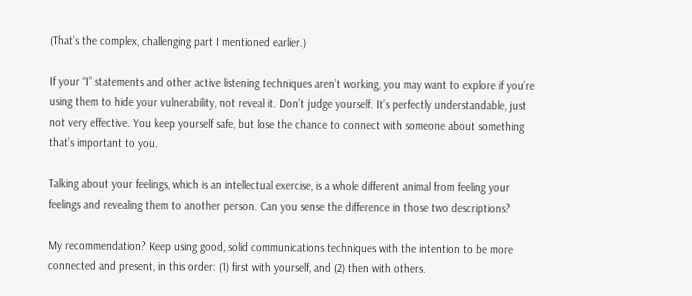(That’s the complex, challenging part I mentioned earlier.)

If your “I” statements and other active listening techniques aren’t working, you may want to explore if you’re using them to hide your vulnerability, not reveal it. Don’t judge yourself. It’s perfectly understandable, just not very effective. You keep yourself safe, but lose the chance to connect with someone about something that’s important to you.

Talking about your feelings, which is an intellectual exercise, is a whole different animal from feeling your feelings and revealing them to another person. Can you sense the difference in those two descriptions?

My recommendation? Keep using good, solid communications techniques with the intention to be more connected and present, in this order: (1) first with yourself, and (2) then with others.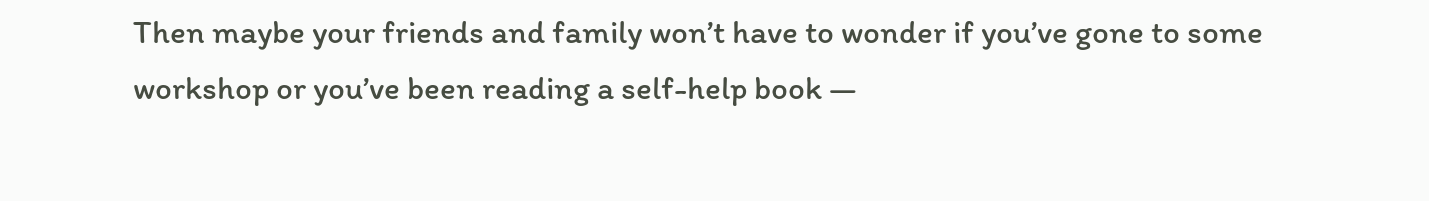Then maybe your friends and family won’t have to wonder if you’ve gone to some workshop or you’ve been reading a self-help book —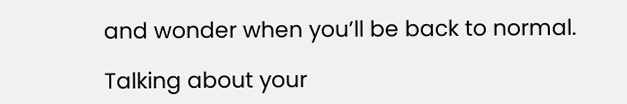and wonder when you’ll be back to normal.

Talking about your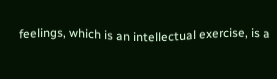feelings, which is an intellectual exercise, is a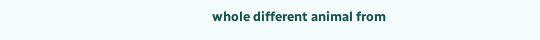whole different animal from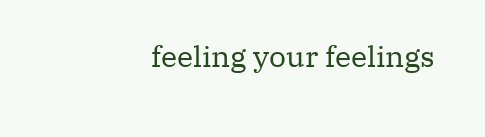feeling your feelings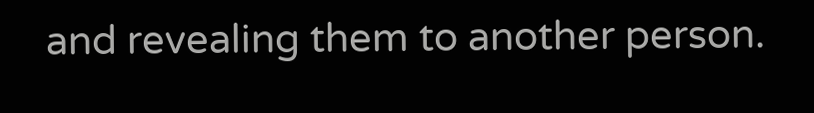and revealing them to another person.